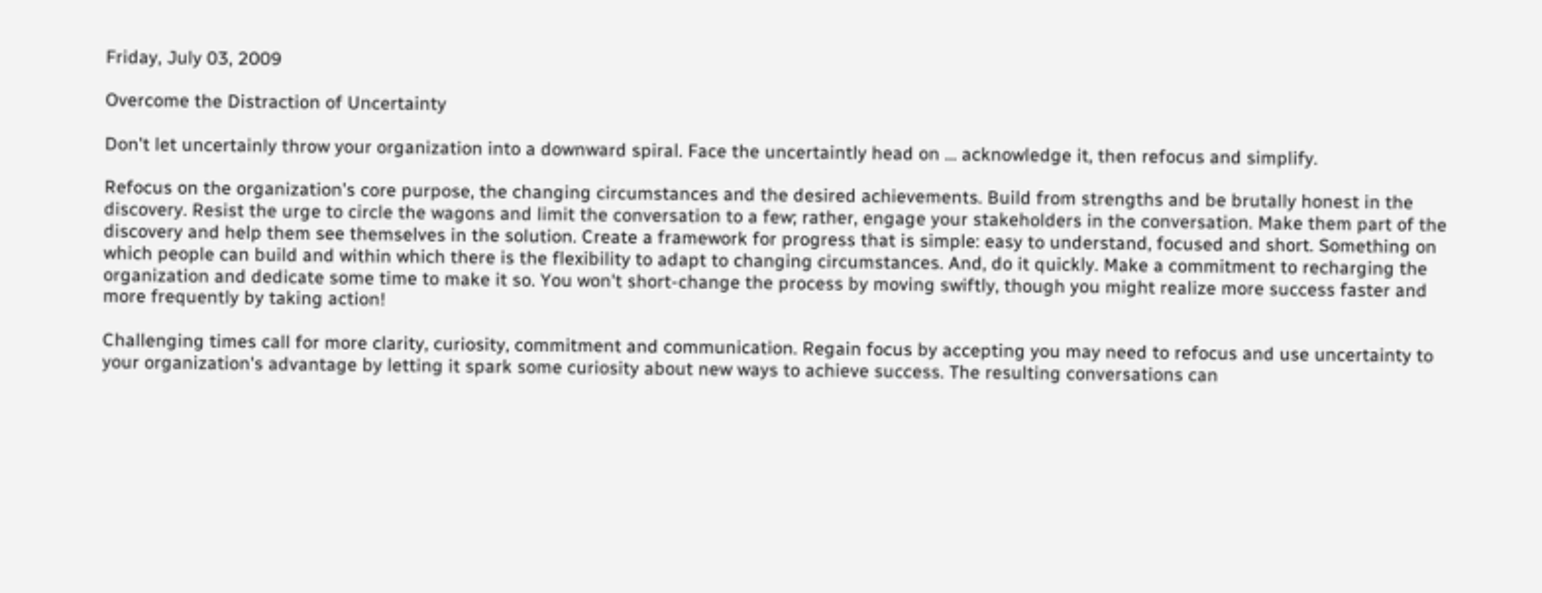Friday, July 03, 2009

Overcome the Distraction of Uncertainty

Don't let uncertainly throw your organization into a downward spiral. Face the uncertaintly head on ... acknowledge it, then refocus and simplify.

Refocus on the organization's core purpose, the changing circumstances and the desired achievements. Build from strengths and be brutally honest in the discovery. Resist the urge to circle the wagons and limit the conversation to a few; rather, engage your stakeholders in the conversation. Make them part of the discovery and help them see themselves in the solution. Create a framework for progress that is simple: easy to understand, focused and short. Something on which people can build and within which there is the flexibility to adapt to changing circumstances. And, do it quickly. Make a commitment to recharging the organization and dedicate some time to make it so. You won't short-change the process by moving swiftly, though you might realize more success faster and more frequently by taking action!

Challenging times call for more clarity, curiosity, commitment and communication. Regain focus by accepting you may need to refocus and use uncertainty to your organization's advantage by letting it spark some curiosity about new ways to achieve success. The resulting conversations can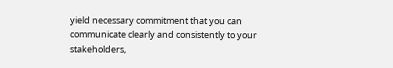yield necessary commitment that you can communicate clearly and consistently to your stakeholders,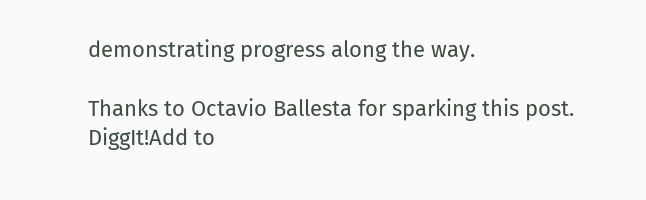demonstrating progress along the way.

Thanks to Octavio Ballesta for sparking this post.
DiggIt!Add to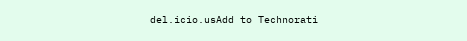del.icio.usAdd to Technorati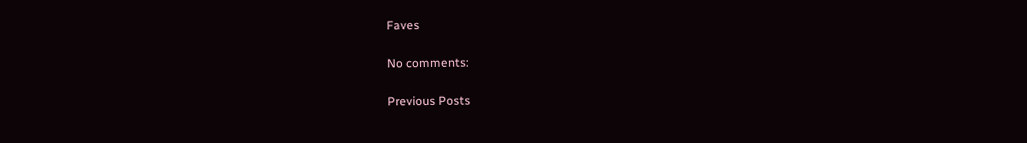Faves

No comments:

Previous Posts